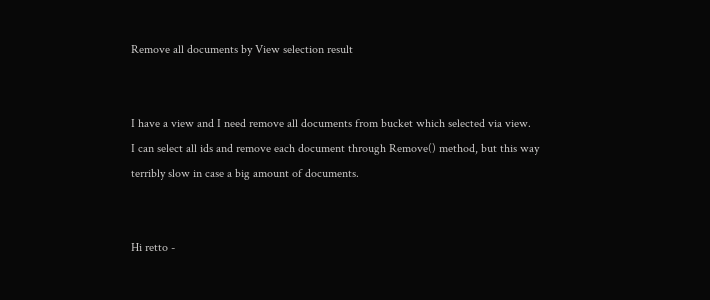Remove all documents by View selection result


I have a view and I need remove all documents from bucket which selected via view.
I can select all ids and remove each document through Remove() method, but this way terribly slow in case a big amount of documents.


Hi retto -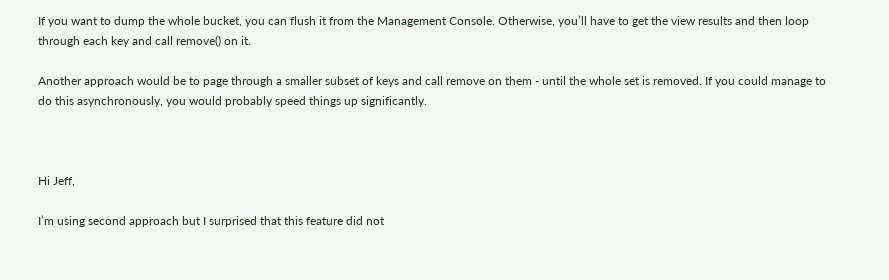If you want to dump the whole bucket, you can flush it from the Management Console. Otherwise, you’ll have to get the view results and then loop through each key and call remove() on it.

Another approach would be to page through a smaller subset of keys and call remove on them - until the whole set is removed. If you could manage to do this asynchronously, you would probably speed things up significantly.



Hi Jeff,

I’m using second approach but I surprised that this feature did not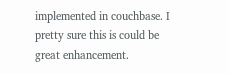implemented in couchbase. I pretty sure this is could be great enhancement.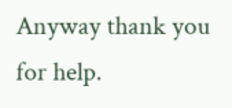Anyway thank you for help.